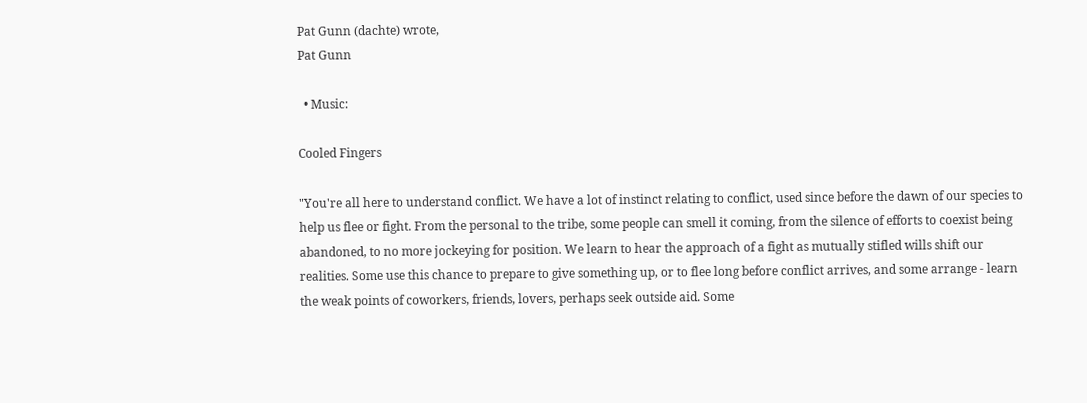Pat Gunn (dachte) wrote,
Pat Gunn

  • Music:

Cooled Fingers

"You're all here to understand conflict. We have a lot of instinct relating to conflict, used since before the dawn of our species to help us flee or fight. From the personal to the tribe, some people can smell it coming, from the silence of efforts to coexist being abandoned, to no more jockeying for position. We learn to hear the approach of a fight as mutually stifled wills shift our realities. Some use this chance to prepare to give something up, or to flee long before conflict arrives, and some arrange - learn the weak points of coworkers, friends, lovers, perhaps seek outside aid. Some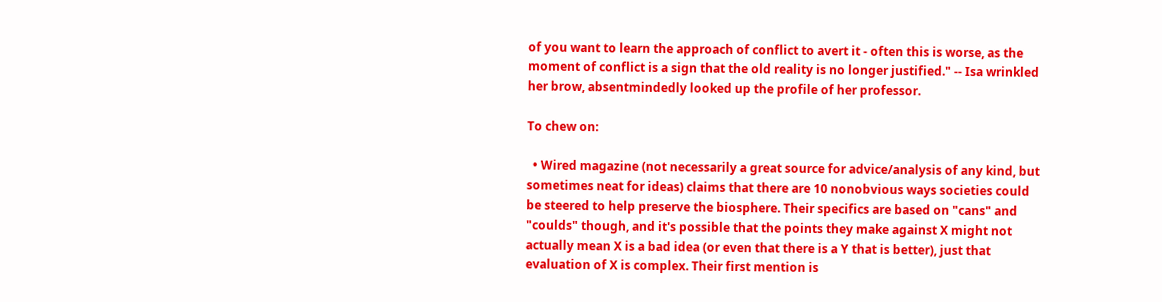of you want to learn the approach of conflict to avert it - often this is worse, as the moment of conflict is a sign that the old reality is no longer justified." -- Isa wrinkled her brow, absentmindedly looked up the profile of her professor.

To chew on:

  • Wired magazine (not necessarily a great source for advice/analysis of any kind, but sometimes neat for ideas) claims that there are 10 nonobvious ways societies could be steered to help preserve the biosphere. Their specifics are based on "cans" and "coulds" though, and it's possible that the points they make against X might not actually mean X is a bad idea (or even that there is a Y that is better), just that evaluation of X is complex. Their first mention is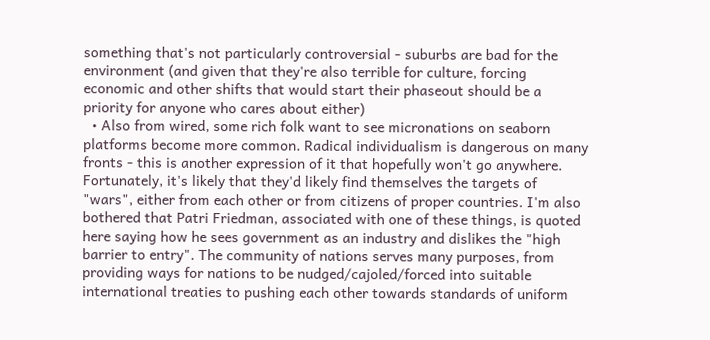something that's not particularly controversial - suburbs are bad for the environment (and given that they're also terrible for culture, forcing economic and other shifts that would start their phaseout should be a priority for anyone who cares about either)
  • Also from wired, some rich folk want to see micronations on seaborn platforms become more common. Radical individualism is dangerous on many fronts - this is another expression of it that hopefully won't go anywhere. Fortunately, it's likely that they'd likely find themselves the targets of "wars", either from each other or from citizens of proper countries. I'm also bothered that Patri Friedman, associated with one of these things, is quoted here saying how he sees government as an industry and dislikes the "high barrier to entry". The community of nations serves many purposes, from providing ways for nations to be nudged/cajoled/forced into suitable international treaties to pushing each other towards standards of uniform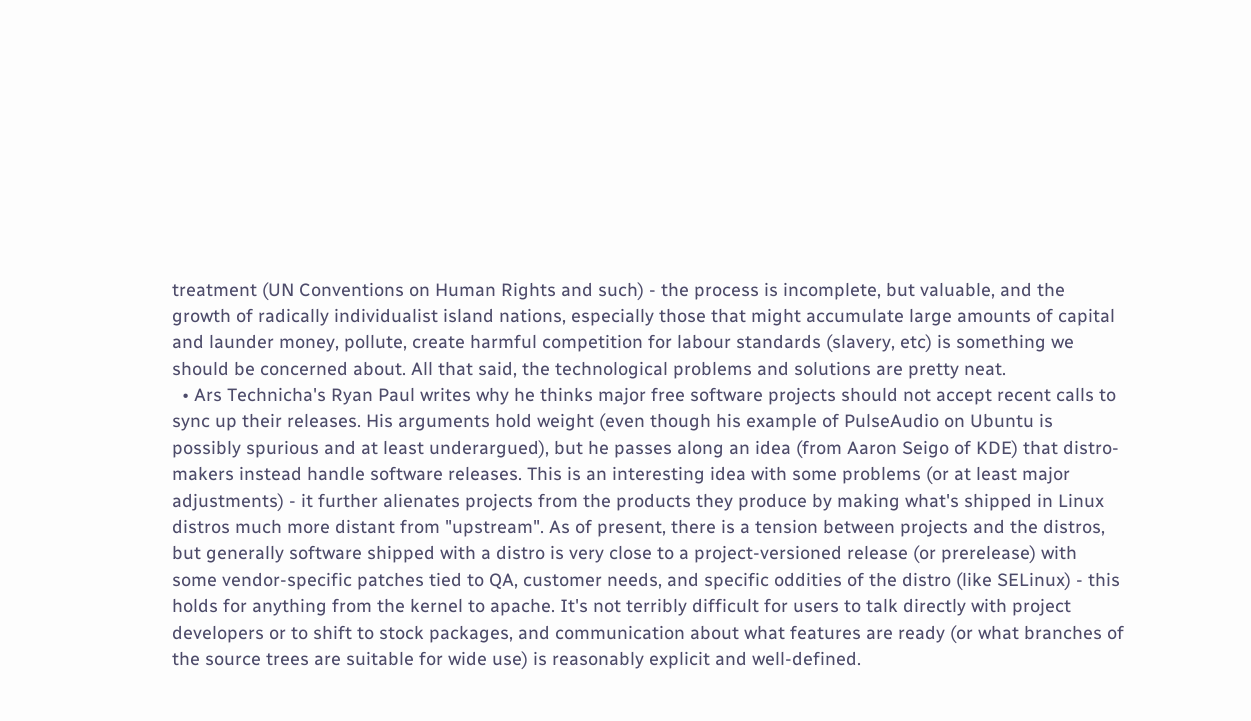treatment (UN Conventions on Human Rights and such) - the process is incomplete, but valuable, and the growth of radically individualist island nations, especially those that might accumulate large amounts of capital and launder money, pollute, create harmful competition for labour standards (slavery, etc) is something we should be concerned about. All that said, the technological problems and solutions are pretty neat.
  • Ars Technicha's Ryan Paul writes why he thinks major free software projects should not accept recent calls to sync up their releases. His arguments hold weight (even though his example of PulseAudio on Ubuntu is possibly spurious and at least underargued), but he passes along an idea (from Aaron Seigo of KDE) that distro-makers instead handle software releases. This is an interesting idea with some problems (or at least major adjustments) - it further alienates projects from the products they produce by making what's shipped in Linux distros much more distant from "upstream". As of present, there is a tension between projects and the distros, but generally software shipped with a distro is very close to a project-versioned release (or prerelease) with some vendor-specific patches tied to QA, customer needs, and specific oddities of the distro (like SELinux) - this holds for anything from the kernel to apache. It's not terribly difficult for users to talk directly with project developers or to shift to stock packages, and communication about what features are ready (or what branches of the source trees are suitable for wide use) is reasonably explicit and well-defined.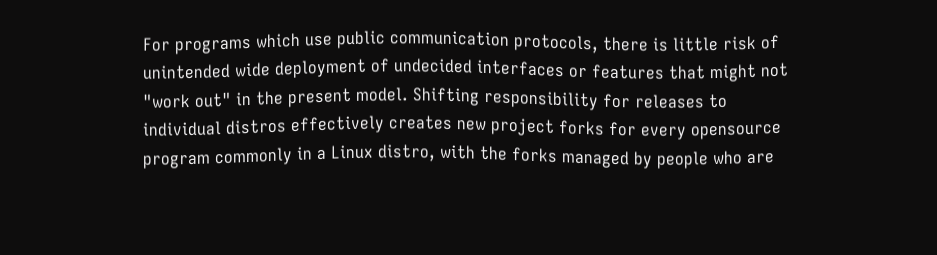For programs which use public communication protocols, there is little risk of unintended wide deployment of undecided interfaces or features that might not "work out" in the present model. Shifting responsibility for releases to individual distros effectively creates new project forks for every opensource program commonly in a Linux distro, with the forks managed by people who are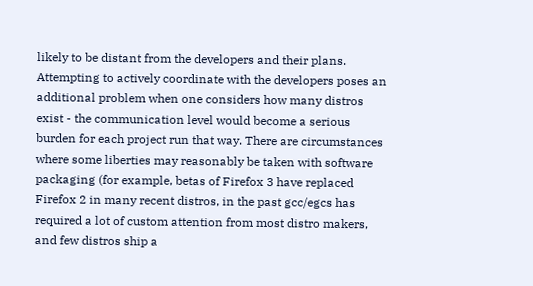likely to be distant from the developers and their plans. Attempting to actively coordinate with the developers poses an additional problem when one considers how many distros exist - the communication level would become a serious burden for each project run that way. There are circumstances where some liberties may reasonably be taken with software packaging (for example, betas of Firefox 3 have replaced Firefox 2 in many recent distros, in the past gcc/egcs has required a lot of custom attention from most distro makers, and few distros ship a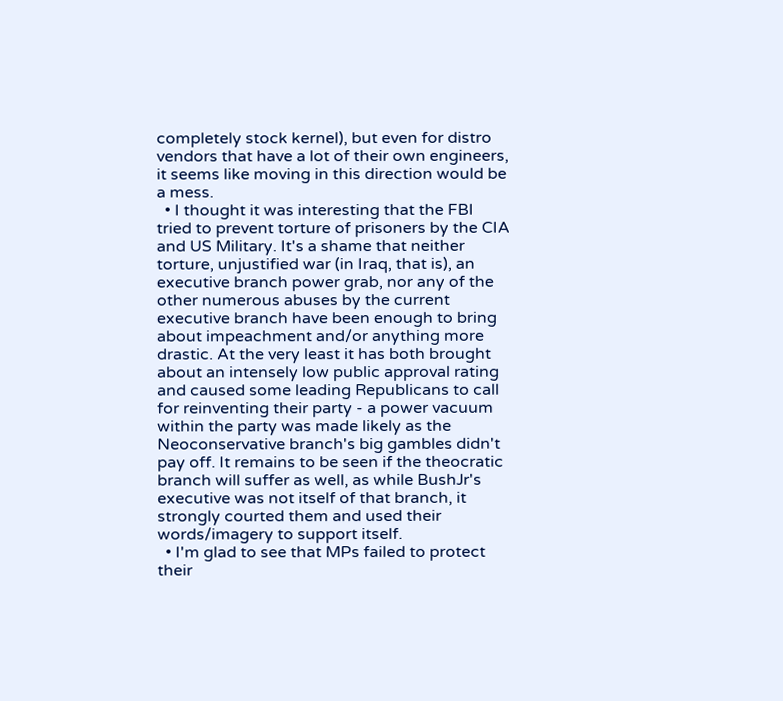completely stock kernel), but even for distro vendors that have a lot of their own engineers, it seems like moving in this direction would be a mess.
  • I thought it was interesting that the FBI tried to prevent torture of prisoners by the CIA and US Military. It's a shame that neither torture, unjustified war (in Iraq, that is), an executive branch power grab, nor any of the other numerous abuses by the current executive branch have been enough to bring about impeachment and/or anything more drastic. At the very least it has both brought about an intensely low public approval rating and caused some leading Republicans to call for reinventing their party - a power vacuum within the party was made likely as the Neoconservative branch's big gambles didn't pay off. It remains to be seen if the theocratic branch will suffer as well, as while BushJr's executive was not itself of that branch, it strongly courted them and used their words/imagery to support itself.
  • I'm glad to see that MPs failed to protect their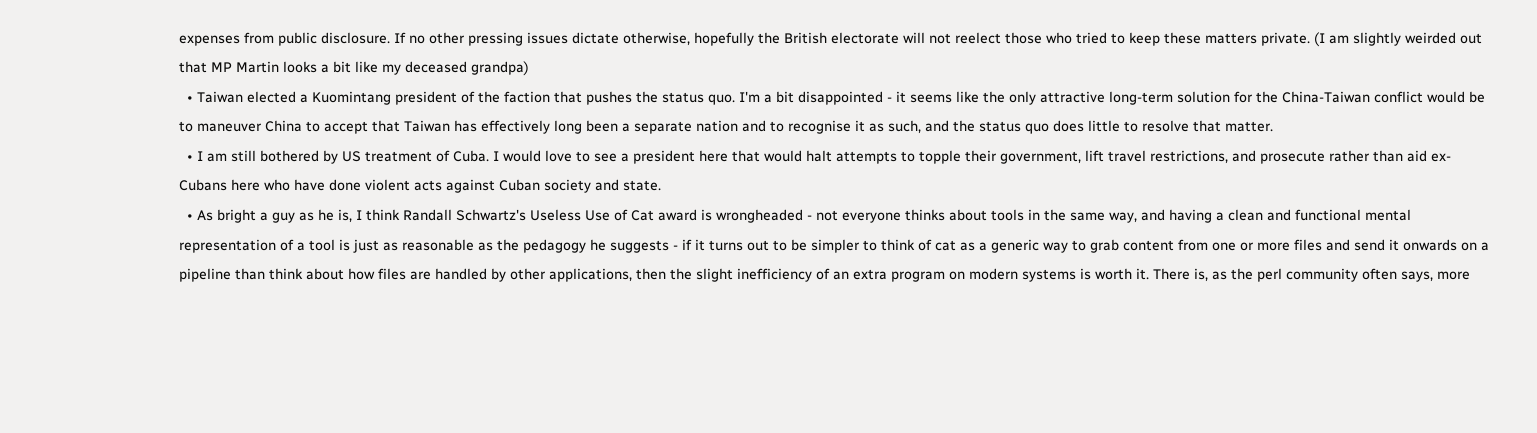expenses from public disclosure. If no other pressing issues dictate otherwise, hopefully the British electorate will not reelect those who tried to keep these matters private. (I am slightly weirded out that MP Martin looks a bit like my deceased grandpa)
  • Taiwan elected a Kuomintang president of the faction that pushes the status quo. I'm a bit disappointed - it seems like the only attractive long-term solution for the China-Taiwan conflict would be to maneuver China to accept that Taiwan has effectively long been a separate nation and to recognise it as such, and the status quo does little to resolve that matter.
  • I am still bothered by US treatment of Cuba. I would love to see a president here that would halt attempts to topple their government, lift travel restrictions, and prosecute rather than aid ex-Cubans here who have done violent acts against Cuban society and state.
  • As bright a guy as he is, I think Randall Schwartz's Useless Use of Cat award is wrongheaded - not everyone thinks about tools in the same way, and having a clean and functional mental representation of a tool is just as reasonable as the pedagogy he suggests - if it turns out to be simpler to think of cat as a generic way to grab content from one or more files and send it onwards on a pipeline than think about how files are handled by other applications, then the slight inefficiency of an extra program on modern systems is worth it. There is, as the perl community often says, more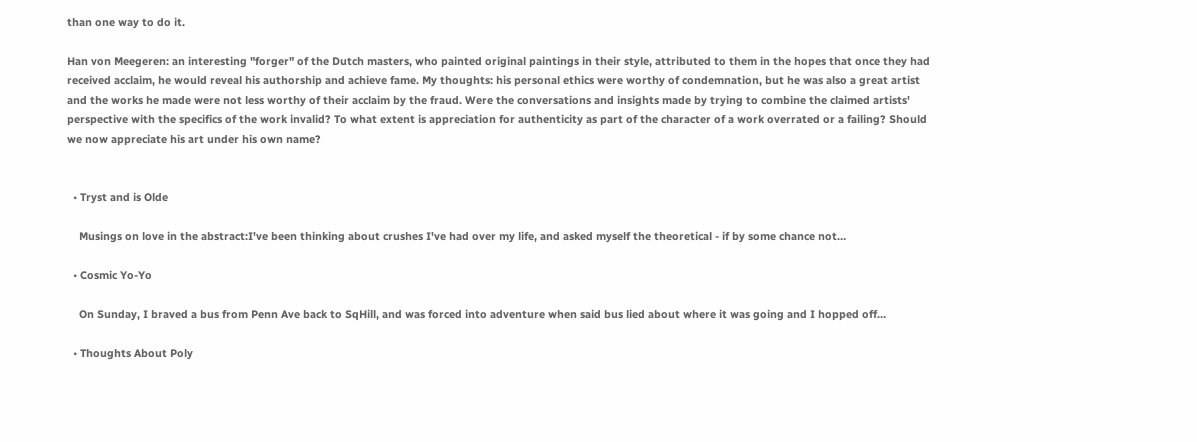than one way to do it.

Han von Meegeren: an interesting "forger" of the Dutch masters, who painted original paintings in their style, attributed to them in the hopes that once they had received acclaim, he would reveal his authorship and achieve fame. My thoughts: his personal ethics were worthy of condemnation, but he was also a great artist and the works he made were not less worthy of their acclaim by the fraud. Were the conversations and insights made by trying to combine the claimed artists' perspective with the specifics of the work invalid? To what extent is appreciation for authenticity as part of the character of a work overrated or a failing? Should we now appreciate his art under his own name?


  • Tryst and is Olde

    Musings on love in the abstract:I've been thinking about crushes I've had over my life, and asked myself the theoretical - if by some chance not…

  • Cosmic Yo-Yo

    On Sunday, I braved a bus from Penn Ave back to SqHill, and was forced into adventure when said bus lied about where it was going and I hopped off…

  • Thoughts About Poly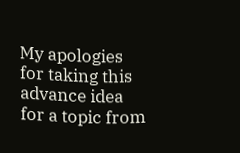My apologies for taking this advance idea for a topic from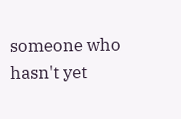someone who hasn't yet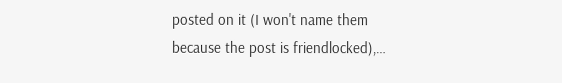posted on it (I won't name them because the post is friendlocked),…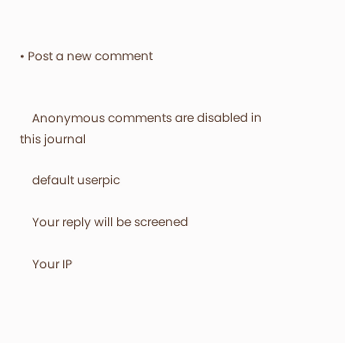• Post a new comment


    Anonymous comments are disabled in this journal

    default userpic

    Your reply will be screened

    Your IP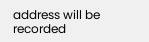address will be recorded